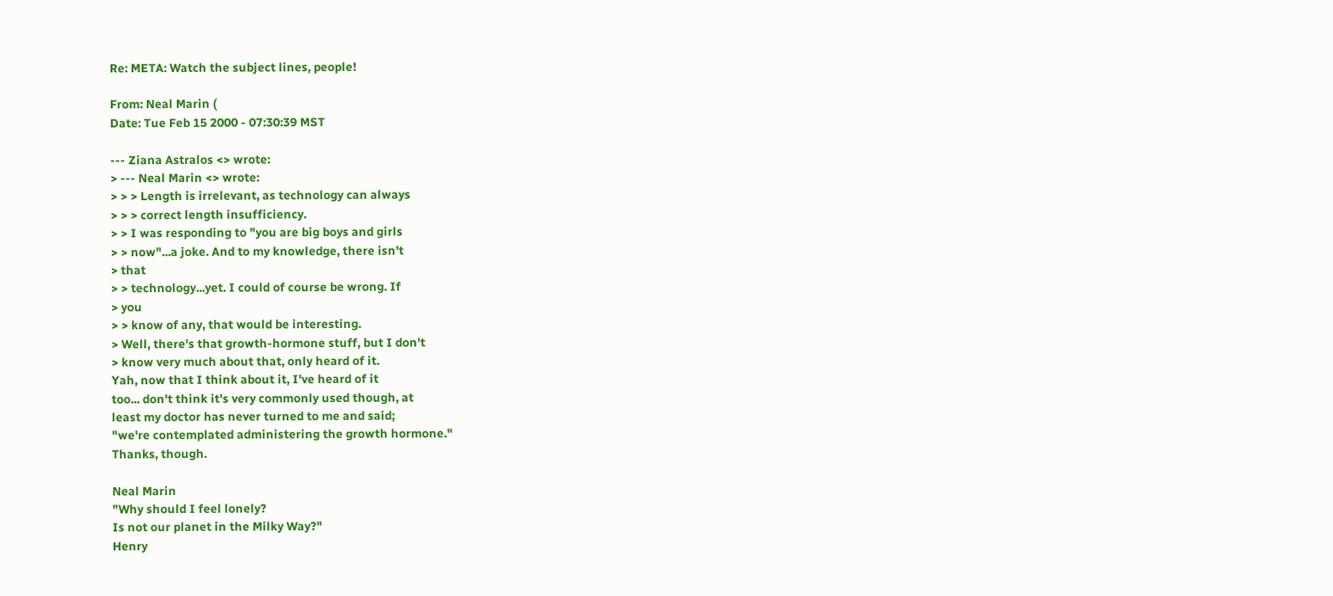Re: META: Watch the subject lines, people!

From: Neal Marin (
Date: Tue Feb 15 2000 - 07:30:39 MST

--- Ziana Astralos <> wrote:
> --- Neal Marin <> wrote:
> > > Length is irrelevant, as technology can always
> > > correct length insufficiency.
> > I was responding to "you are big boys and girls
> > now"...a joke. And to my knowledge, there isn't
> that
> > technology...yet. I could of course be wrong. If
> you
> > know of any, that would be interesting.
> Well, there's that growth-hormone stuff, but I don't
> know very much about that, only heard of it.
Yah, now that I think about it, I've heard of it
too... don't think it's very commonly used though, at
least my doctor has never turned to me and said;
"we're contemplated administering the growth hormone."
Thanks, though.

Neal Marin
"Why should I feel lonely?
Is not our planet in the Milky Way?"
Henry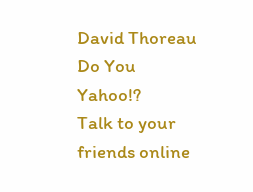David Thoreau
Do You Yahoo!?
Talk to your friends online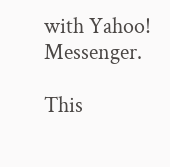with Yahoo! Messenger.

This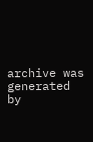archive was generated by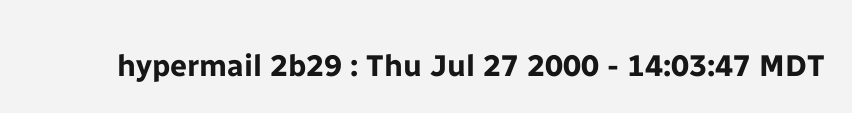hypermail 2b29 : Thu Jul 27 2000 - 14:03:47 MDT